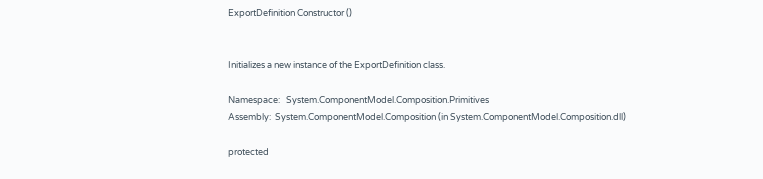ExportDefinition Constructor ()


Initializes a new instance of the ExportDefinition class.

Namespace:   System.ComponentModel.Composition.Primitives
Assembly:  System.ComponentModel.Composition (in System.ComponentModel.Composition.dll)

protected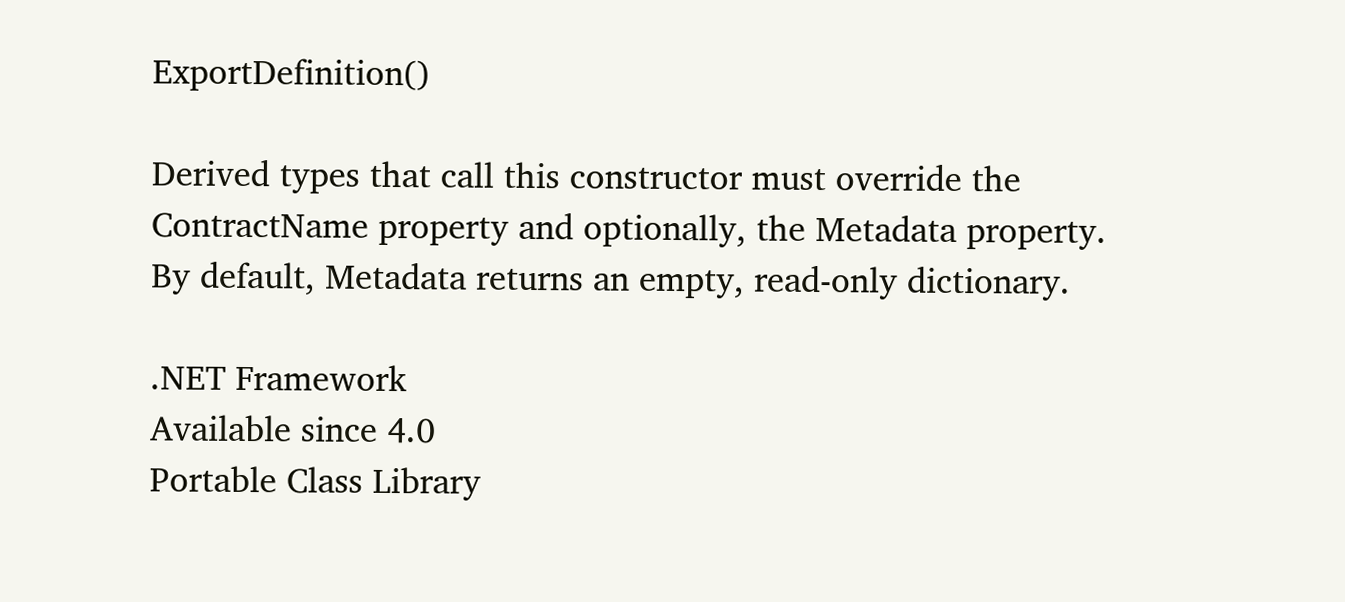ExportDefinition()

Derived types that call this constructor must override the ContractName property and optionally, the Metadata property. By default, Metadata returns an empty, read-only dictionary.

.NET Framework
Available since 4.0
Portable Class Library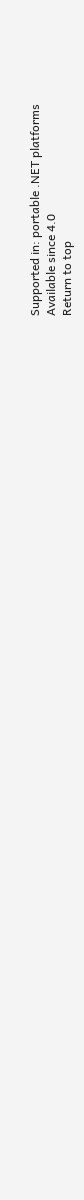Supported in: portable .NET platforms
Available since 4.0
Return to top